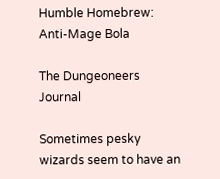Humble Homebrew: Anti-Mage Bola

The Dungeoneers Journal

Sometimes pesky wizards seem to have an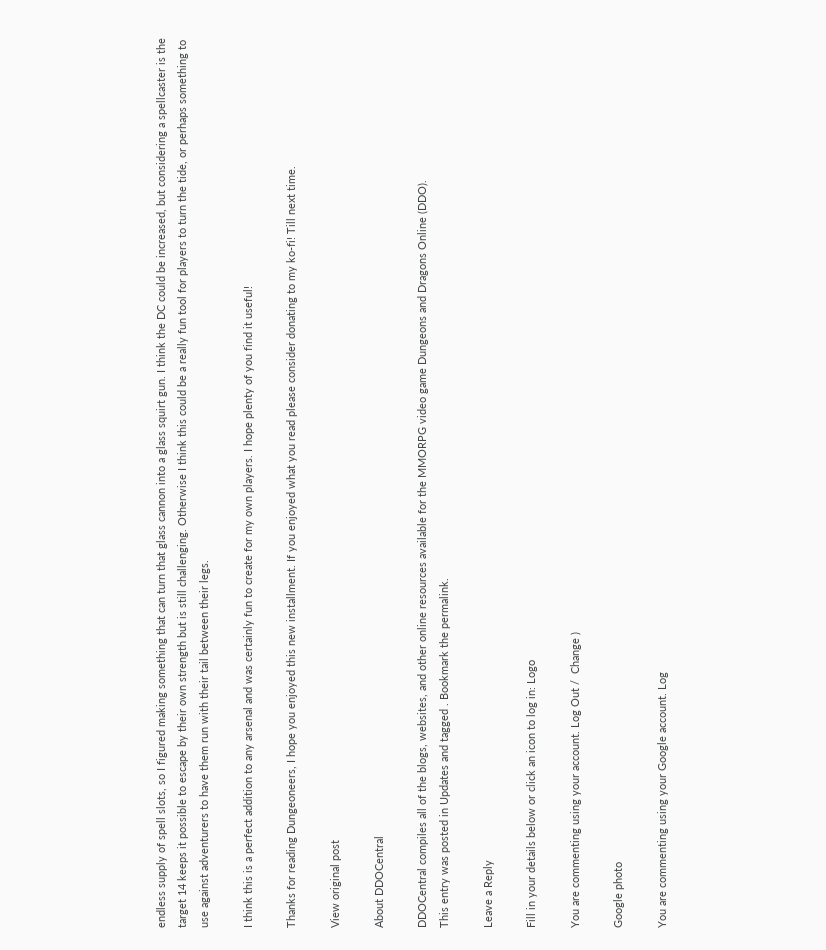endless supply of spell slots, so I figured making something that can turn that glass cannon into a glass squirt gun. I think the DC could be increased, but considering a spellcaster is the target 14 keeps it possible to escape by their own strength but is still challenging. Otherwise I think this could be a really fun tool for players to turn the tide, or perhaps something to use against adventurers to have them run with their tail between their legs.

I think this is a perfect addition to any arsenal and was certainly fun to create for my own players. I hope plenty of you find it useful!

Thanks for reading Dungeoneers, I hope you enjoyed this new installment. If you enjoyed what you read please consider donating to my ko-fi! Till next time.

View original post

About DDOCentral

DDOCentral compiles all of the blogs, websites, and other online resources available for the MMORPG video game Dungeons and Dragons Online (DDO).
This entry was posted in Updates and tagged . Bookmark the permalink.

Leave a Reply

Fill in your details below or click an icon to log in: Logo

You are commenting using your account. Log Out /  Change )

Google photo

You are commenting using your Google account. Log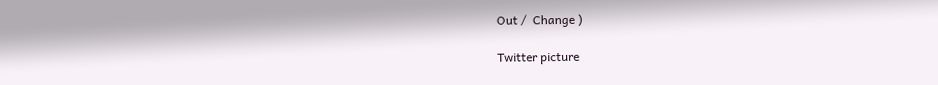Out /  Change )

Twitter picture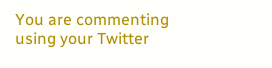You are commenting using your Twitter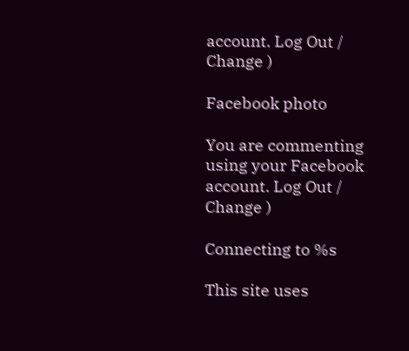account. Log Out /  Change )

Facebook photo

You are commenting using your Facebook account. Log Out /  Change )

Connecting to %s

This site uses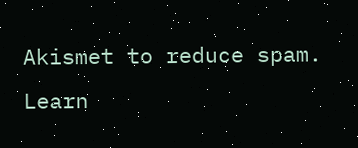Akismet to reduce spam. Learn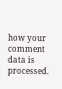how your comment data is processed.